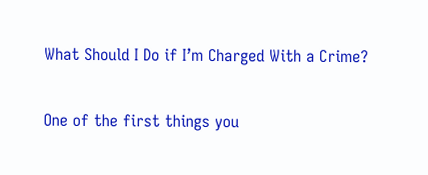What Should I Do if I’m Charged With a Crime?

One of the first things you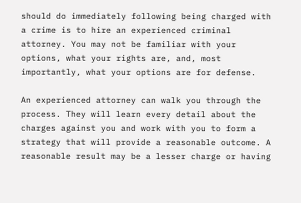should do immediately following being charged with a crime is to hire an experienced criminal attorney. You may not be familiar with your options, what your rights are, and, most importantly, what your options are for defense.

An experienced attorney can walk you through the process. They will learn every detail about the charges against you and work with you to form a strategy that will provide a reasonable outcome. A reasonable result may be a lesser charge or having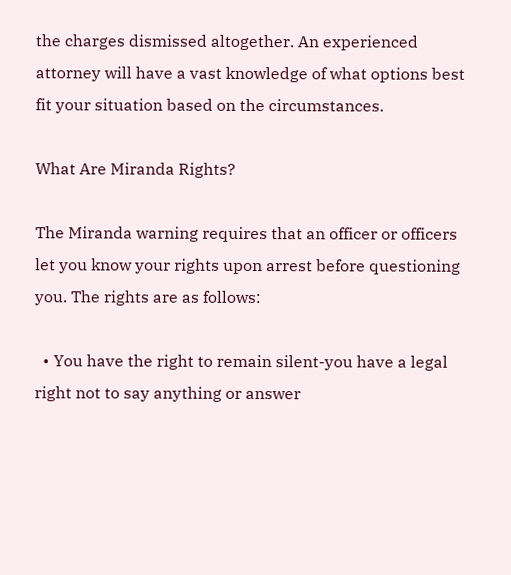the charges dismissed altogether. An experienced attorney will have a vast knowledge of what options best fit your situation based on the circumstances.

What Are Miranda Rights?

The Miranda warning requires that an officer or officers let you know your rights upon arrest before questioning you. The rights are as follows:

  • You have the right to remain silent-you have a legal right not to say anything or answer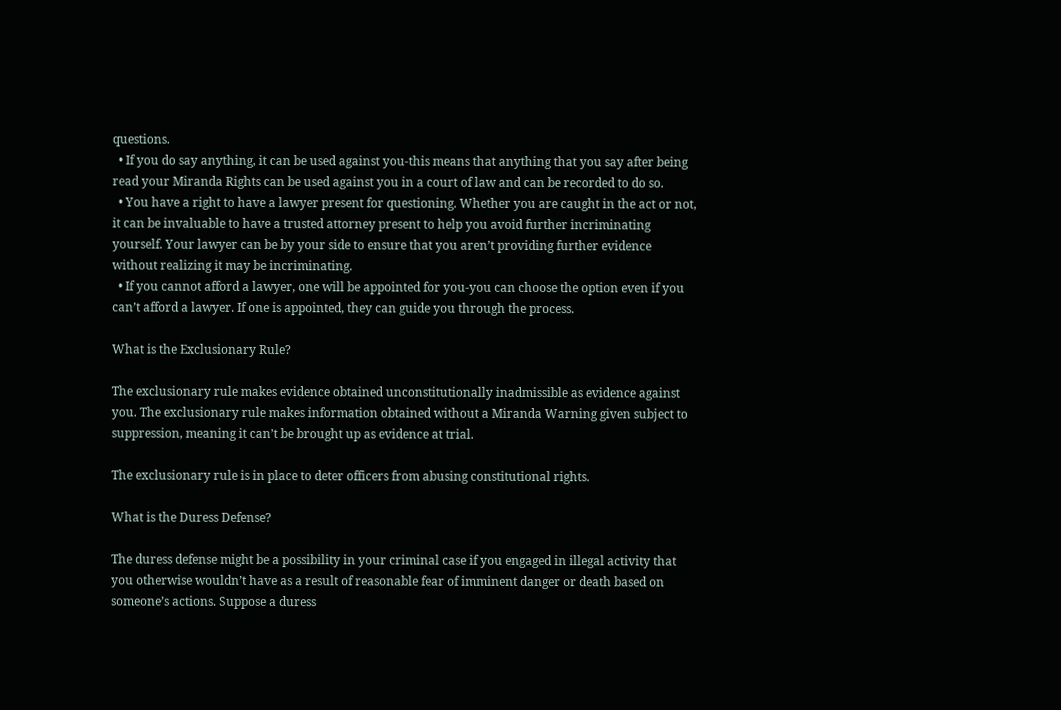questions.
  • If you do say anything, it can be used against you-this means that anything that you say after being read your Miranda Rights can be used against you in a court of law and can be recorded to do so.
  • You have a right to have a lawyer present for questioning. Whether you are caught in the act or not, it can be invaluable to have a trusted attorney present to help you avoid further incriminating yourself. Your lawyer can be by your side to ensure that you aren’t providing further evidence without realizing it may be incriminating.
  • If you cannot afford a lawyer, one will be appointed for you-you can choose the option even if you can’t afford a lawyer. If one is appointed, they can guide you through the process.

What is the Exclusionary Rule?

The exclusionary rule makes evidence obtained unconstitutionally inadmissible as evidence against you. The exclusionary rule makes information obtained without a Miranda Warning given subject to suppression, meaning it can’t be brought up as evidence at trial.

The exclusionary rule is in place to deter officers from abusing constitutional rights.

What is the Duress Defense?

The duress defense might be a possibility in your criminal case if you engaged in illegal activity that you otherwise wouldn’t have as a result of reasonable fear of imminent danger or death based on someone’s actions. Suppose a duress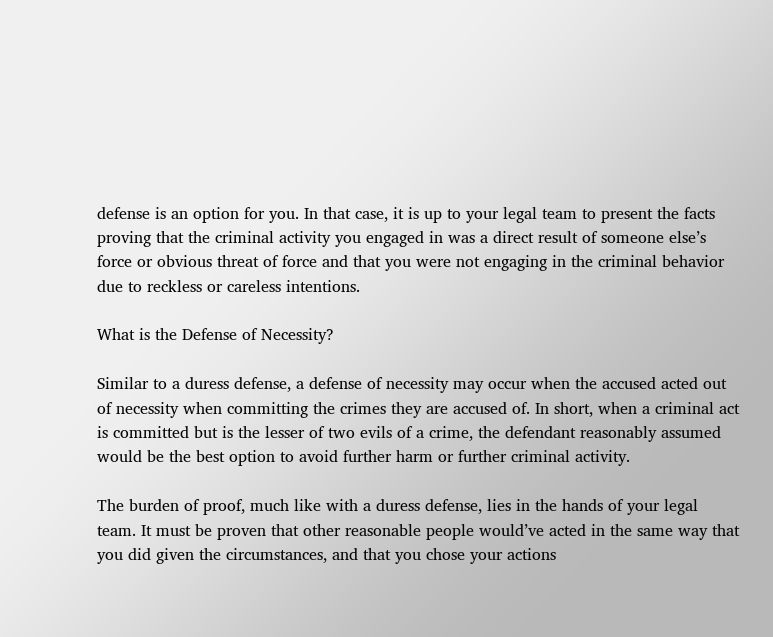defense is an option for you. In that case, it is up to your legal team to present the facts proving that the criminal activity you engaged in was a direct result of someone else’s force or obvious threat of force and that you were not engaging in the criminal behavior due to reckless or careless intentions.

What is the Defense of Necessity?

Similar to a duress defense, a defense of necessity may occur when the accused acted out of necessity when committing the crimes they are accused of. In short, when a criminal act is committed but is the lesser of two evils of a crime, the defendant reasonably assumed would be the best option to avoid further harm or further criminal activity.

The burden of proof, much like with a duress defense, lies in the hands of your legal team. It must be proven that other reasonable people would’ve acted in the same way that you did given the circumstances, and that you chose your actions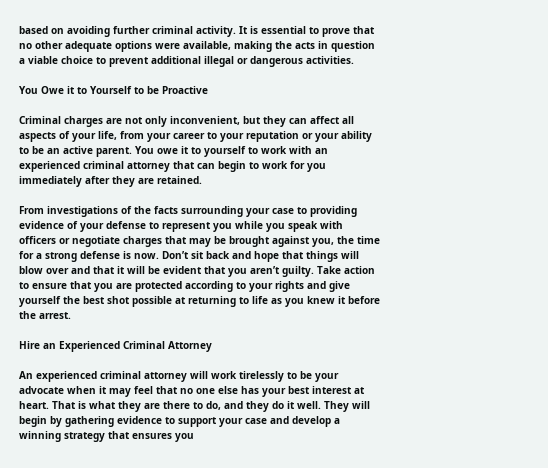based on avoiding further criminal activity. It is essential to prove that no other adequate options were available, making the acts in question a viable choice to prevent additional illegal or dangerous activities.

You Owe it to Yourself to be Proactive

Criminal charges are not only inconvenient, but they can affect all aspects of your life, from your career to your reputation or your ability to be an active parent. You owe it to yourself to work with an experienced criminal attorney that can begin to work for you immediately after they are retained.

From investigations of the facts surrounding your case to providing evidence of your defense to represent you while you speak with officers or negotiate charges that may be brought against you, the time for a strong defense is now. Don’t sit back and hope that things will blow over and that it will be evident that you aren’t guilty. Take action to ensure that you are protected according to your rights and give yourself the best shot possible at returning to life as you knew it before the arrest.

Hire an Experienced Criminal Attorney

An experienced criminal attorney will work tirelessly to be your advocate when it may feel that no one else has your best interest at heart. That is what they are there to do, and they do it well. They will begin by gathering evidence to support your case and develop a winning strategy that ensures you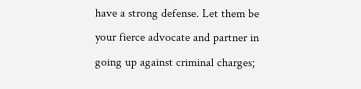have a strong defense. Let them be your fierce advocate and partner in going up against criminal charges;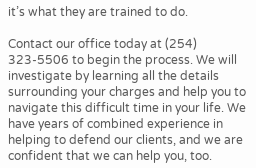it’s what they are trained to do.

Contact our office today at (254) 323-5506 to begin the process. We will investigate by learning all the details surrounding your charges and help you to navigate this difficult time in your life. We have years of combined experience in helping to defend our clients, and we are confident that we can help you, too.